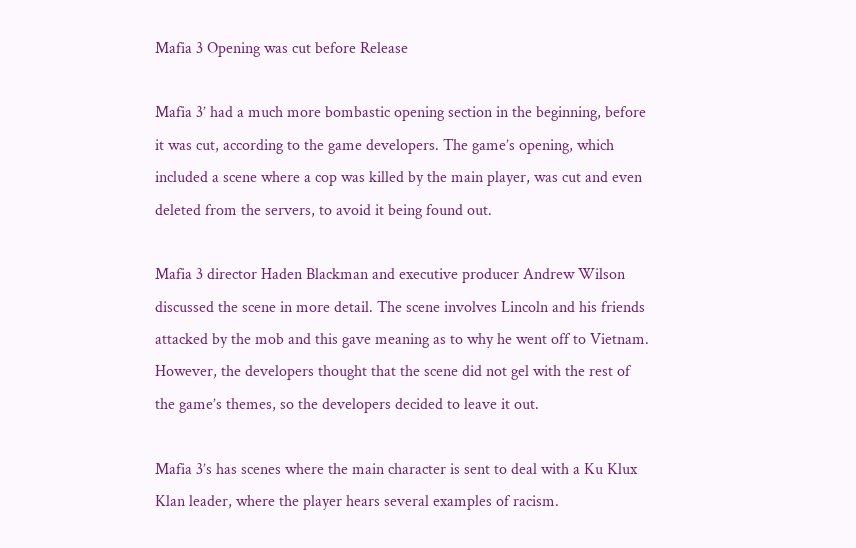Mafia 3 Opening was cut before Release

Mafia 3’ had a much more bombastic opening section in the beginning, before it was cut, according to the game developers. The game’s opening, which included a scene where a cop was killed by the main player, was cut and even deleted from the servers, to avoid it being found out.

Mafia 3 director Haden Blackman and executive producer Andrew Wilson discussed the scene in more detail. The scene involves Lincoln and his friends attacked by the mob and this gave meaning as to why he went off to Vietnam. However, the developers thought that the scene did not gel with the rest of the game’s themes, so the developers decided to leave it out.

Mafia 3’s has scenes where the main character is sent to deal with a Ku Klux Klan leader, where the player hears several examples of racism.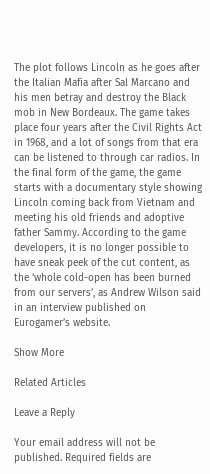The plot follows Lincoln as he goes after the Italian Mafia after Sal Marcano and his men betray and destroy the Black mob in New Bordeaux. The game takes place four years after the Civil Rights Act in 1968, and a lot of songs from that era can be listened to through car radios. In the final form of the game, the game starts with a documentary style showing Lincoln coming back from Vietnam and meeting his old friends and adoptive father Sammy. According to the game developers, it is no longer possible to have sneak peek of the cut content, as the ‘whole cold-open has been burned from our servers’, as Andrew Wilson said in an interview published on Eurogamer’s website.

Show More

Related Articles

Leave a Reply

Your email address will not be published. Required fields are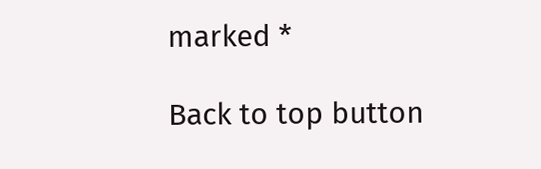marked *

Back to top button